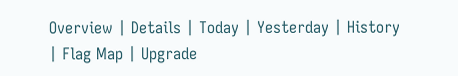Overview | Details | Today | Yesterday | History | Flag Map | Upgrade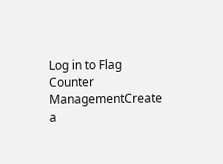Log in to Flag Counter ManagementCreate a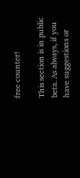free counter!

This section is in public beta. As always, if you have suggestions or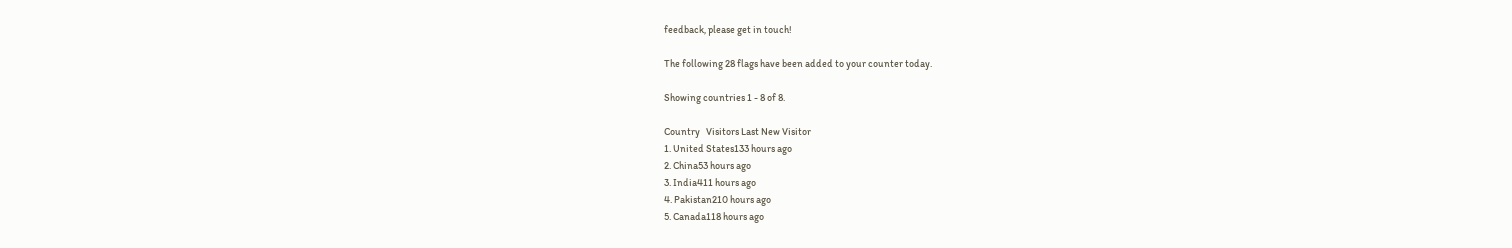feedback, please get in touch!

The following 28 flags have been added to your counter today.

Showing countries 1 - 8 of 8.

Country   Visitors Last New Visitor
1. United States133 hours ago
2. China53 hours ago
3. India411 hours ago
4. Pakistan210 hours ago
5. Canada118 hours ago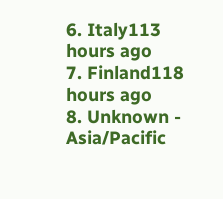6. Italy113 hours ago
7. Finland118 hours ago
8. Unknown - Asia/Pacific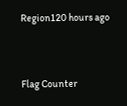Region120 hours ago


Flag Counter